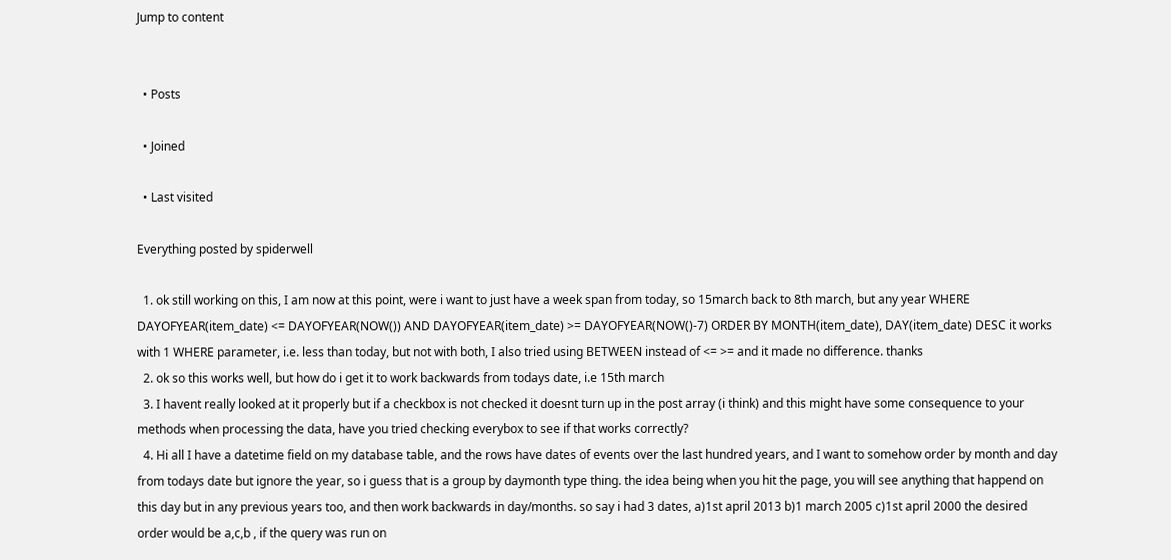Jump to content


  • Posts

  • Joined

  • Last visited

Everything posted by spiderwell

  1. ok still working on this, I am now at this point, were i want to just have a week span from today, so 15march back to 8th march, but any year WHERE DAYOFYEAR(item_date) <= DAYOFYEAR(NOW()) AND DAYOFYEAR(item_date) >= DAYOFYEAR(NOW()-7) ORDER BY MONTH(item_date), DAY(item_date) DESC it works with 1 WHERE parameter, i.e. less than today, but not with both, I also tried using BETWEEN instead of <= >= and it made no difference. thanks
  2. ok so this works well, but how do i get it to work backwards from todays date, i.e 15th march
  3. I havent really looked at it properly but if a checkbox is not checked it doesnt turn up in the post array (i think) and this might have some consequence to your methods when processing the data, have you tried checking everybox to see if that works correctly?
  4. Hi all I have a datetime field on my database table, and the rows have dates of events over the last hundred years, and I want to somehow order by month and day from todays date but ignore the year, so i guess that is a group by daymonth type thing. the idea being when you hit the page, you will see anything that happend on this day but in any previous years too, and then work backwards in day/months. so say i had 3 dates, a)1st april 2013 b)1 march 2005 c)1st april 2000 the desired order would be a,c,b , if the query was run on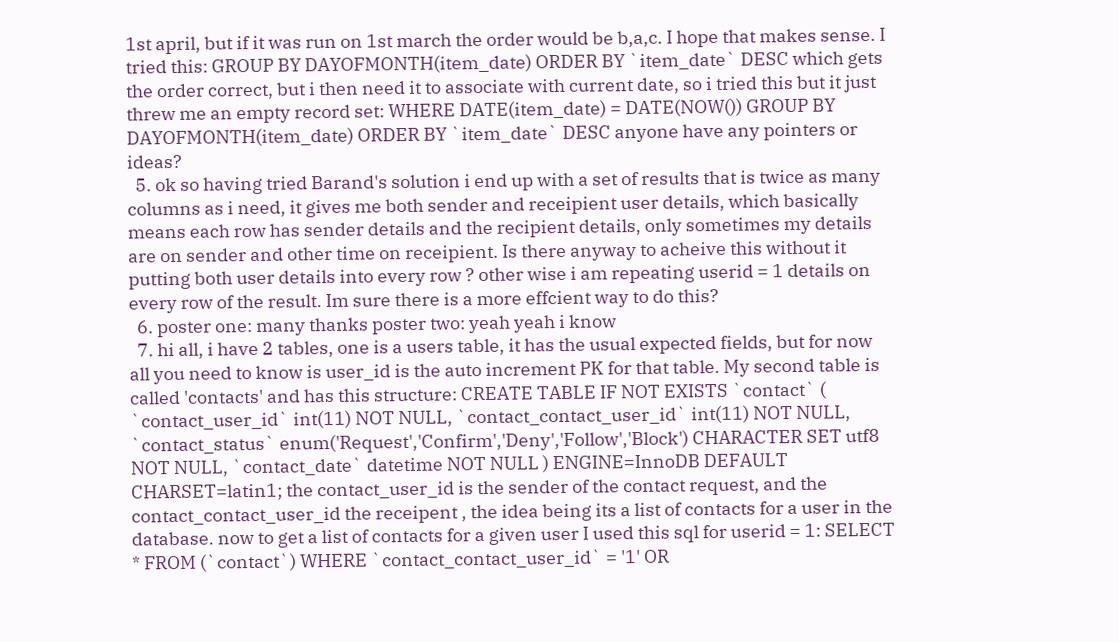1st april, but if it was run on 1st march the order would be b,a,c. I hope that makes sense. I tried this: GROUP BY DAYOFMONTH(item_date) ORDER BY `item_date` DESC which gets the order correct, but i then need it to associate with current date, so i tried this but it just threw me an empty record set: WHERE DATE(item_date) = DATE(NOW()) GROUP BY DAYOFMONTH(item_date) ORDER BY `item_date` DESC anyone have any pointers or ideas?
  5. ok so having tried Barand's solution i end up with a set of results that is twice as many columns as i need, it gives me both sender and receipient user details, which basically means each row has sender details and the recipient details, only sometimes my details are on sender and other time on receipient. Is there anyway to acheive this without it putting both user details into every row ? other wise i am repeating userid = 1 details on every row of the result. Im sure there is a more effcient way to do this?
  6. poster one: many thanks poster two: yeah yeah i know
  7. hi all, i have 2 tables, one is a users table, it has the usual expected fields, but for now all you need to know is user_id is the auto increment PK for that table. My second table is called 'contacts' and has this structure: CREATE TABLE IF NOT EXISTS `contact` ( `contact_user_id` int(11) NOT NULL, `contact_contact_user_id` int(11) NOT NULL, `contact_status` enum('Request','Confirm','Deny','Follow','Block') CHARACTER SET utf8 NOT NULL, `contact_date` datetime NOT NULL ) ENGINE=InnoDB DEFAULT CHARSET=latin1; the contact_user_id is the sender of the contact request, and the contact_contact_user_id the receipent , the idea being its a list of contacts for a user in the database. now to get a list of contacts for a given user I used this sql for userid = 1: SELECT * FROM (`contact`) WHERE `contact_contact_user_id` = '1' OR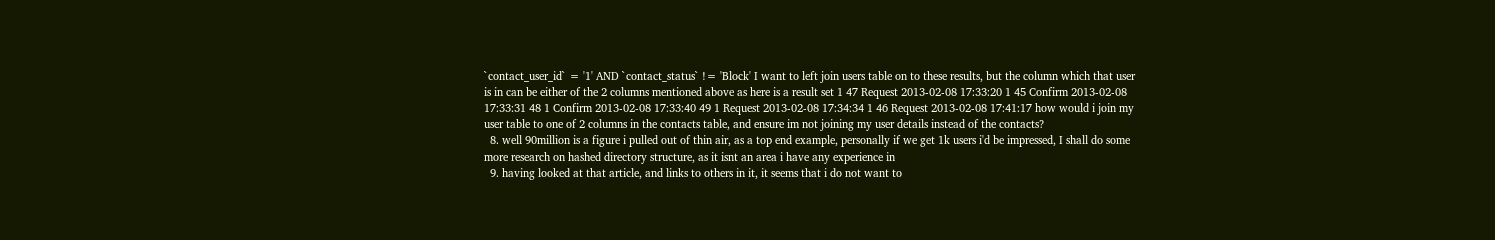`contact_user_id` = '1' AND `contact_status` != 'Block' I want to left join users table on to these results, but the column which that user is in can be either of the 2 columns mentioned above as here is a result set 1 47 Request 2013-02-08 17:33:20 1 45 Confirm 2013-02-08 17:33:31 48 1 Confirm 2013-02-08 17:33:40 49 1 Request 2013-02-08 17:34:34 1 46 Request 2013-02-08 17:41:17 how would i join my user table to one of 2 columns in the contacts table, and ensure im not joining my user details instead of the contacts?
  8. well 90million is a figure i pulled out of thin air, as a top end example, personally if we get 1k users i'd be impressed, I shall do some more research on hashed directory structure, as it isnt an area i have any experience in
  9. having looked at that article, and links to others in it, it seems that i do not want to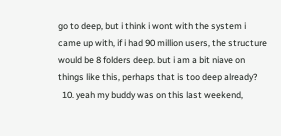go to deep, but i think i wont with the system i came up with, if i had 90 million users, the structure would be 8 folders deep. but i am a bit niave on things like this, perhaps that is too deep already?
  10. yeah my buddy was on this last weekend,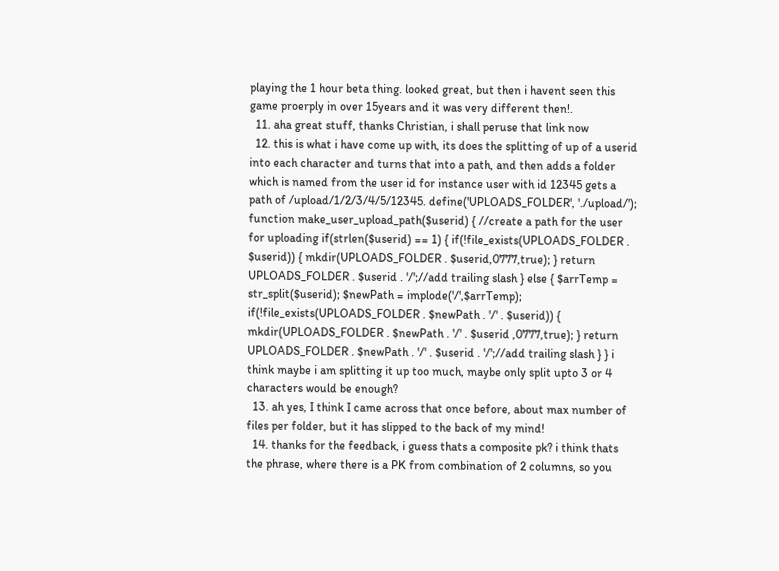playing the 1 hour beta thing. looked great, but then i havent seen this game proerply in over 15years and it was very different then!.
  11. aha great stuff, thanks Christian, i shall peruse that link now
  12. this is what i have come up with, its does the splitting of up of a userid into each character and turns that into a path, and then adds a folder which is named from the user id for instance user with id 12345 gets a path of /upload/1/2/3/4/5/12345. define('UPLOADS_FOLDER', './upload/'); function make_user_upload_path($userid) { //create a path for the user for uploading if(strlen($userid) == 1) { if(!file_exists(UPLOADS_FOLDER . $userid)) { mkdir(UPLOADS_FOLDER . $userid,0777,true); } return UPLOADS_FOLDER . $userid . '/';//add trailing slash } else { $arrTemp = str_split($userid); $newPath = implode('/',$arrTemp); if(!file_exists(UPLOADS_FOLDER . $newPath . '/' . $userid)) { mkdir(UPLOADS_FOLDER . $newPath . '/' . $userid ,0777,true); } return UPLOADS_FOLDER . $newPath . '/' . $userid . '/';//add trailing slash } } i think maybe i am splitting it up too much, maybe only split upto 3 or 4 characters would be enough?
  13. ah yes, I think I came across that once before, about max number of files per folder, but it has slipped to the back of my mind!
  14. thanks for the feedback, i guess thats a composite pk? i think thats the phrase, where there is a PK from combination of 2 columns, so you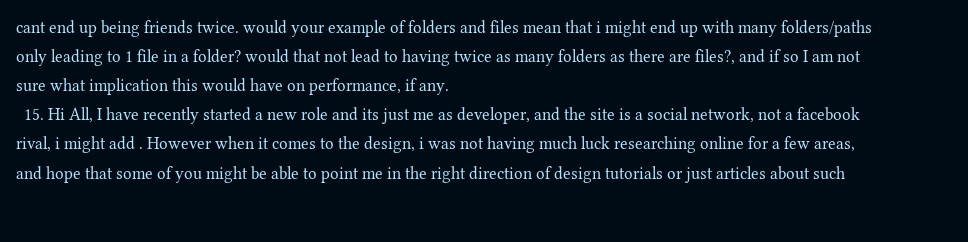cant end up being friends twice. would your example of folders and files mean that i might end up with many folders/paths only leading to 1 file in a folder? would that not lead to having twice as many folders as there are files?, and if so I am not sure what implication this would have on performance, if any.
  15. Hi All, I have recently started a new role and its just me as developer, and the site is a social network, not a facebook rival, i might add . However when it comes to the design, i was not having much luck researching online for a few areas, and hope that some of you might be able to point me in the right direction of design tutorials or just articles about such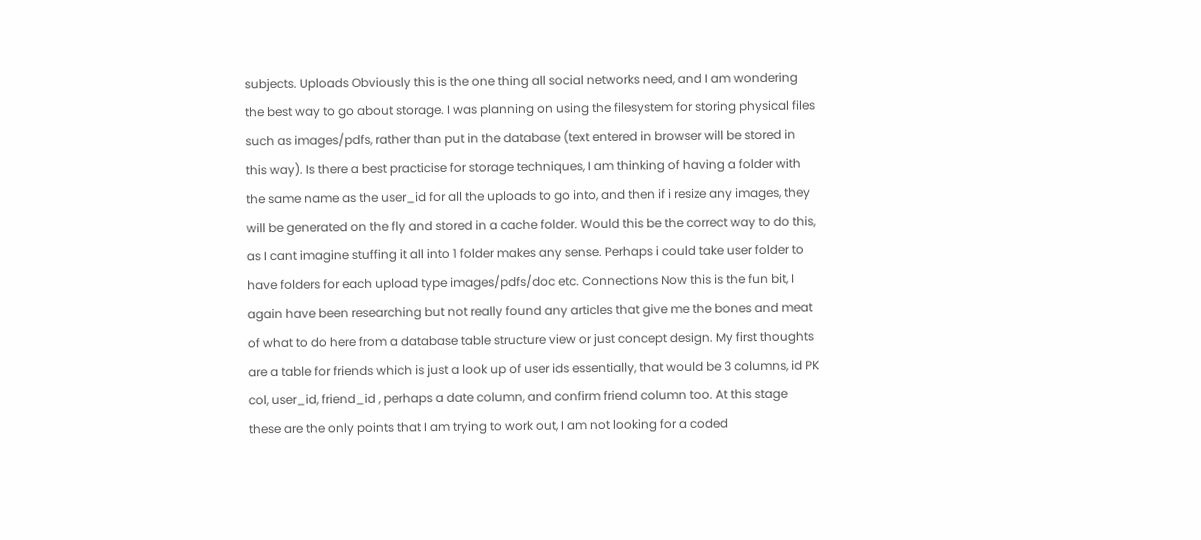subjects. Uploads Obviously this is the one thing all social networks need, and I am wondering the best way to go about storage. I was planning on using the filesystem for storing physical files such as images/pdfs, rather than put in the database (text entered in browser will be stored in this way). Is there a best practicise for storage techniques, I am thinking of having a folder with the same name as the user_id for all the uploads to go into, and then if i resize any images, they will be generated on the fly and stored in a cache folder. Would this be the correct way to do this, as I cant imagine stuffing it all into 1 folder makes any sense. Perhaps i could take user folder to have folders for each upload type images/pdfs/doc etc. Connections Now this is the fun bit, I again have been researching but not really found any articles that give me the bones and meat of what to do here from a database table structure view or just concept design. My first thoughts are a table for friends which is just a look up of user ids essentially, that would be 3 columns, id PK col, user_id, friend_id , perhaps a date column, and confirm friend column too. At this stage these are the only points that I am trying to work out, I am not looking for a coded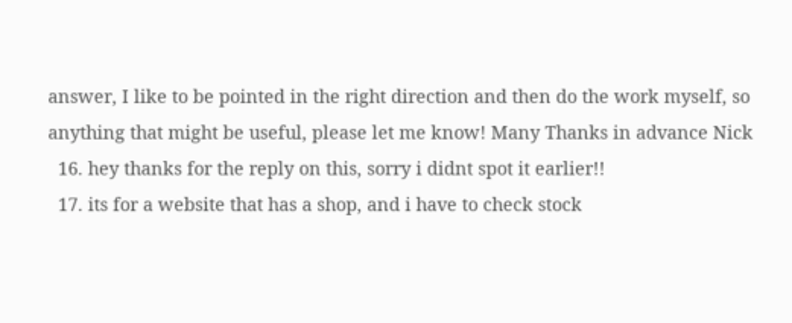answer, I like to be pointed in the right direction and then do the work myself, so anything that might be useful, please let me know! Many Thanks in advance Nick
  16. hey thanks for the reply on this, sorry i didnt spot it earlier!!
  17. its for a website that has a shop, and i have to check stock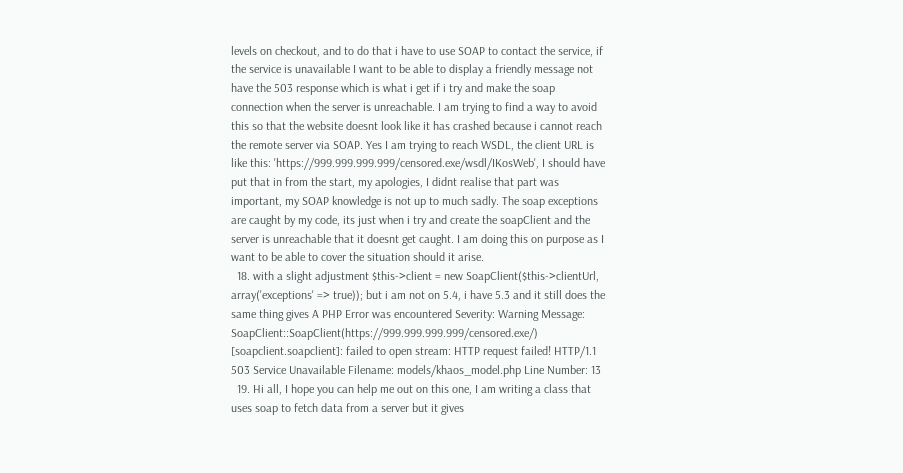levels on checkout, and to do that i have to use SOAP to contact the service, if the service is unavailable I want to be able to display a friendly message not have the 503 response which is what i get if i try and make the soap connection when the server is unreachable. I am trying to find a way to avoid this so that the website doesnt look like it has crashed because i cannot reach the remote server via SOAP. Yes I am trying to reach WSDL, the client URL is like this: 'https://999.999.999.999/censored.exe/wsdl/IKosWeb', I should have put that in from the start, my apologies, I didnt realise that part was important, my SOAP knowledge is not up to much sadly. The soap exceptions are caught by my code, its just when i try and create the soapClient and the server is unreachable that it doesnt get caught. I am doing this on purpose as I want to be able to cover the situation should it arise.
  18. with a slight adjustment $this->client = new SoapClient($this->clientUrl, array('exceptions' => true)); but i am not on 5.4, i have 5.3 and it still does the same thing gives A PHP Error was encountered Severity: Warning Message: SoapClient::SoapClient(https://999.999.999.999/censored.exe/) [soapclient.soapclient]: failed to open stream: HTTP request failed! HTTP/1.1 503 Service Unavailable Filename: models/khaos_model.php Line Number: 13
  19. Hi all, I hope you can help me out on this one, I am writing a class that uses soap to fetch data from a server but it gives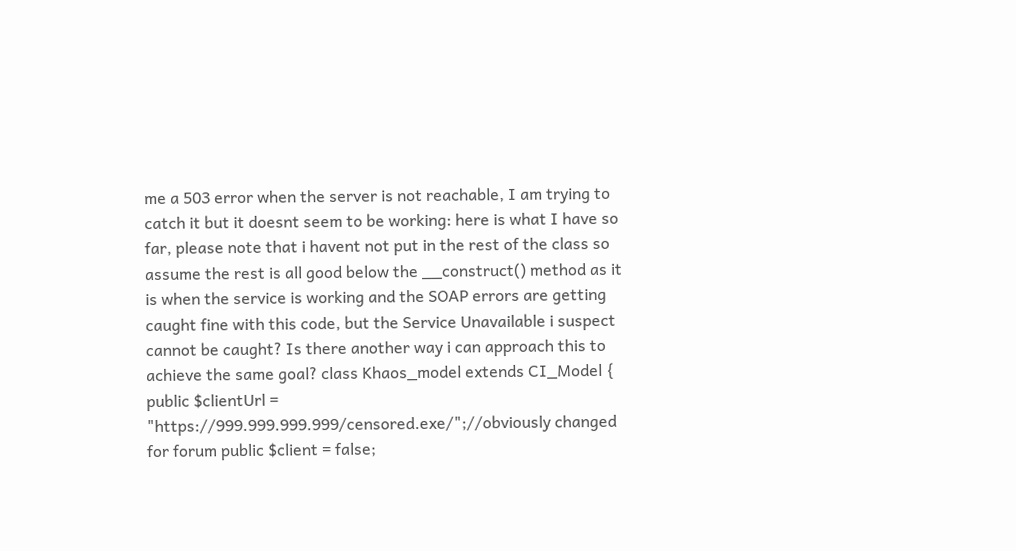me a 503 error when the server is not reachable, I am trying to catch it but it doesnt seem to be working: here is what I have so far, please note that i havent not put in the rest of the class so assume the rest is all good below the __construct() method as it is when the service is working and the SOAP errors are getting caught fine with this code, but the Service Unavailable i suspect cannot be caught? Is there another way i can approach this to achieve the same goal? class Khaos_model extends CI_Model { public $clientUrl = "https://999.999.999.999/censored.exe/";//obviously changed for forum public $client = false;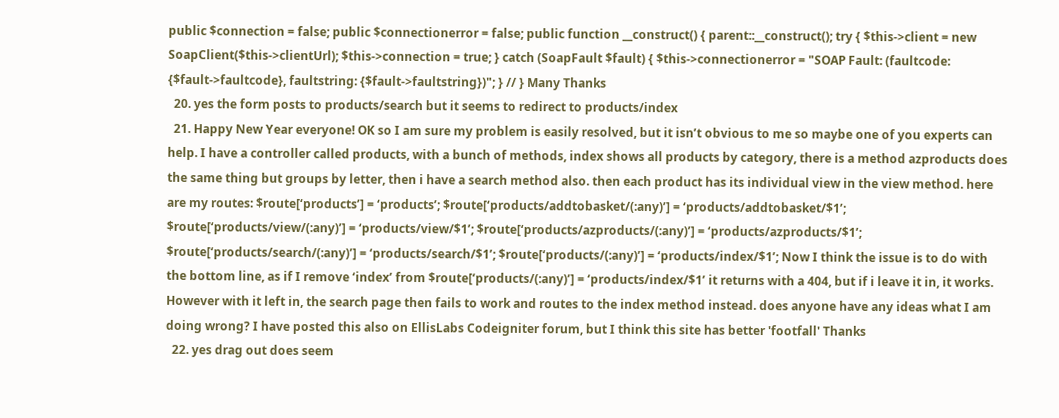public $connection = false; public $connectionerror = false; public function __construct() { parent::__construct(); try { $this->client = new SoapClient($this->clientUrl); $this->connection = true; } catch (SoapFault $fault) { $this->connectionerror = "SOAP Fault: (faultcode: {$fault->faultcode}, faultstring: {$fault->faultstring})"; } // } Many Thanks
  20. yes the form posts to products/search but it seems to redirect to products/index
  21. Happy New Year everyone! OK so I am sure my problem is easily resolved, but it isn’t obvious to me so maybe one of you experts can help. I have a controller called products, with a bunch of methods, index shows all products by category, there is a method azproducts does the same thing but groups by letter, then i have a search method also. then each product has its individual view in the view method. here are my routes: $route[‘products’] = ‘products’; $route[‘products/addtobasket/(:any)’] = ‘products/addtobasket/$1’; $route[‘products/view/(:any)’] = ‘products/view/$1’; $route[‘products/azproducts/(:any)’] = ‘products/azproducts/$1’; $route[‘products/search/(:any)’] = ‘products/search/$1’; $route[‘products/(:any)’] = ‘products/index/$1’; Now I think the issue is to do with the bottom line, as if I remove ‘index’ from $route[‘products/(:any)’] = ‘products/index/$1’ it returns with a 404, but if i leave it in, it works. However with it left in, the search page then fails to work and routes to the index method instead. does anyone have any ideas what I am doing wrong? I have posted this also on EllisLabs Codeigniter forum, but I think this site has better 'footfall' Thanks
  22. yes drag out does seem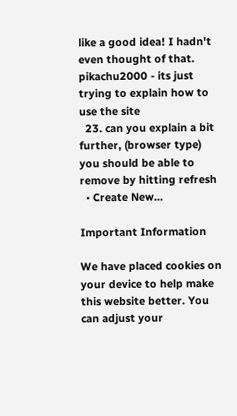like a good idea! I hadn't even thought of that. pikachu2000 - its just trying to explain how to use the site
  23. can you explain a bit further, (browser type) you should be able to remove by hitting refresh
  • Create New...

Important Information

We have placed cookies on your device to help make this website better. You can adjust your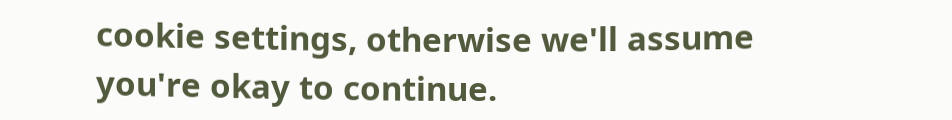cookie settings, otherwise we'll assume you're okay to continue.